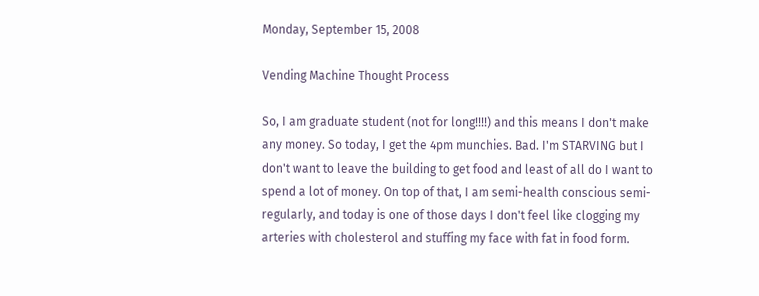Monday, September 15, 2008

Vending Machine Thought Process

So, I am graduate student (not for long!!!!) and this means I don't make any money. So today, I get the 4pm munchies. Bad. I'm STARVING but I don't want to leave the building to get food and least of all do I want to spend a lot of money. On top of that, I am semi-health conscious semi-regularly, and today is one of those days I don't feel like clogging my arteries with cholesterol and stuffing my face with fat in food form.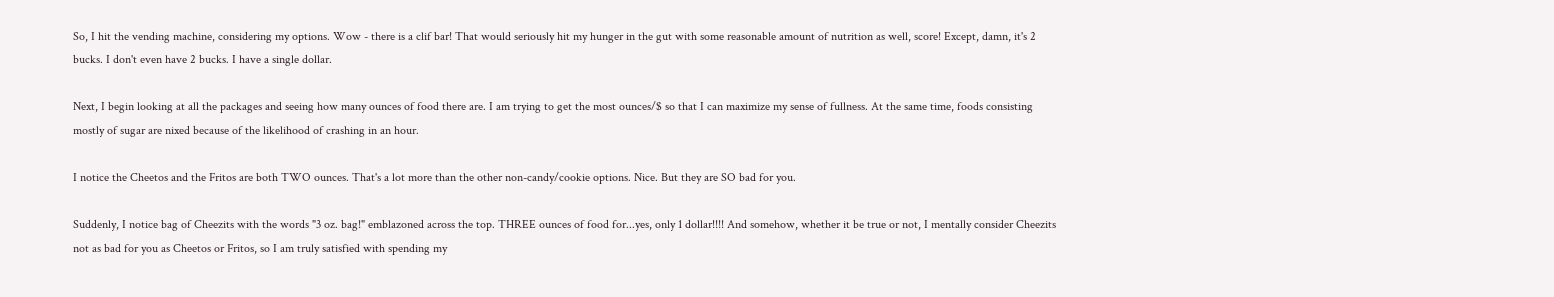So, I hit the vending machine, considering my options. Wow - there is a clif bar! That would seriously hit my hunger in the gut with some reasonable amount of nutrition as well, score! Except, damn, it's 2 bucks. I don't even have 2 bucks. I have a single dollar.

Next, I begin looking at all the packages and seeing how many ounces of food there are. I am trying to get the most ounces/$ so that I can maximize my sense of fullness. At the same time, foods consisting mostly of sugar are nixed because of the likelihood of crashing in an hour.

I notice the Cheetos and the Fritos are both TWO ounces. That's a lot more than the other non-candy/cookie options. Nice. But they are SO bad for you.

Suddenly, I notice bag of Cheezits with the words "3 oz. bag!" emblazoned across the top. THREE ounces of food for...yes, only 1 dollar!!!! And somehow, whether it be true or not, I mentally consider Cheezits not as bad for you as Cheetos or Fritos, so I am truly satisfied with spending my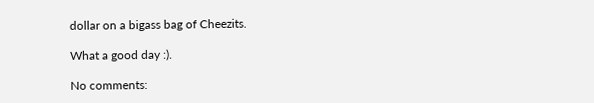dollar on a bigass bag of Cheezits.

What a good day :).

No comments: